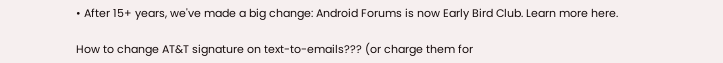• After 15+ years, we've made a big change: Android Forums is now Early Bird Club. Learn more here.

How to change AT&T signature on text-to-emails??? (or charge them for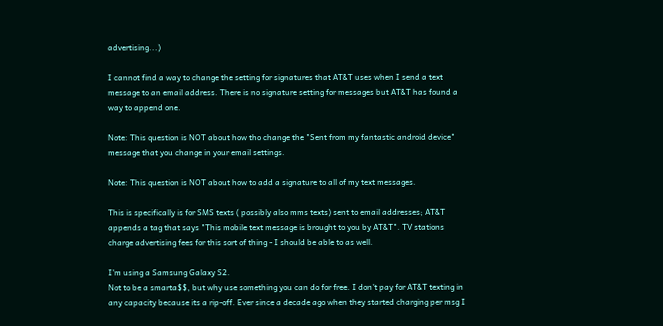advertising...)

I cannot find a way to change the setting for signatures that AT&T uses when I send a text message to an email address. There is no signature setting for messages but AT&T has found a way to append one.

Note: This question is NOT about how tho change the "Sent from my fantastic android device" message that you change in your email settings.

Note: This question is NOT about how to add a signature to all of my text messages.

This is specifically is for SMS texts ( possibly also mms texts) sent to email addresses; AT&T appends a tag that says "This mobile text message is brought to you by AT&T". TV stations charge advertising fees for this sort of thing - I should be able to as well.

I'm using a Samsung Galaxy S2.
Not to be a smarta$$, but why use something you can do for free. I don't pay for AT&T texting in any capacity because its a rip-off. Ever since a decade ago when they started charging per msg I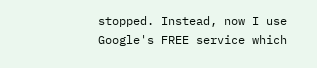stopped. Instead, now I use Google's FREE service which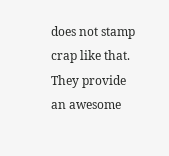does not stamp crap like that. They provide an awesome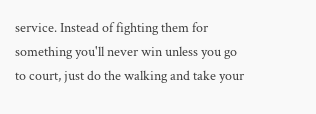service. Instead of fighting them for something you'll never win unless you go to court, just do the walking and take your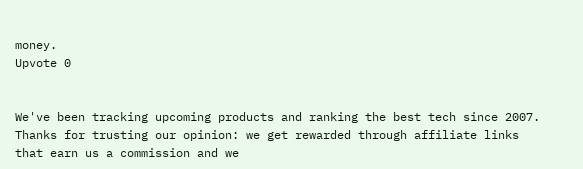money.
Upvote 0


We've been tracking upcoming products and ranking the best tech since 2007. Thanks for trusting our opinion: we get rewarded through affiliate links that earn us a commission and we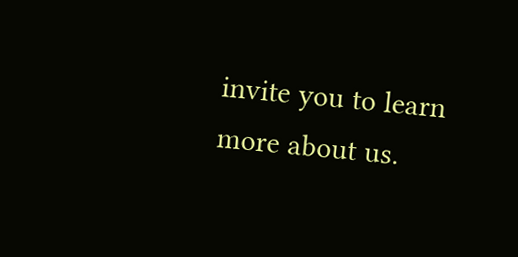invite you to learn more about us.